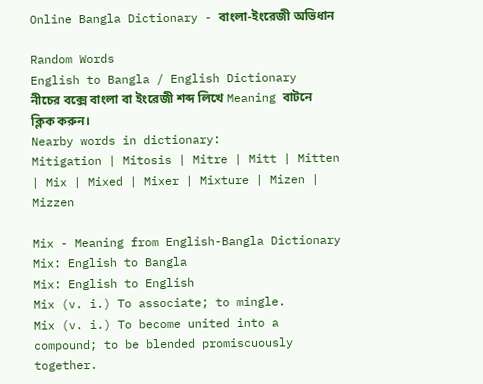Online Bangla Dictionary - বাংলা-ইংরেজী অভিধান

Random Words
English to Bangla / English Dictionary
নীচের বক্সে বাংলা বা ইংরেজী শব্দ লিখে Meaning বাটনে ক্লিক করুন।
Nearby words in dictionary:
Mitigation | Mitosis | Mitre | Mitt | Mitten | Mix | Mixed | Mixer | Mixture | Mizen | Mizzen

Mix - Meaning from English-Bangla Dictionary
Mix: English to Bangla
Mix: English to English
Mix (v. i.) To associate; to mingle.
Mix (v. i.) To become united into a compound; to be blended promiscuously together.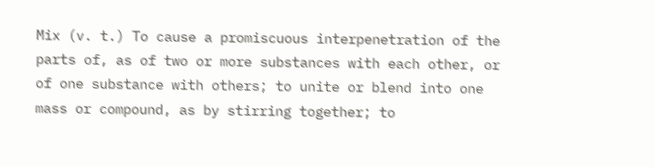Mix (v. t.) To cause a promiscuous interpenetration of the parts of, as of two or more substances with each other, or of one substance with others; to unite or blend into one mass or compound, as by stirring together; to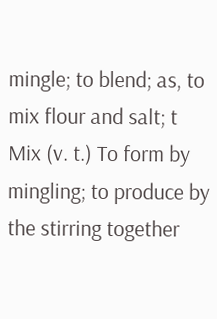mingle; to blend; as, to mix flour and salt; t
Mix (v. t.) To form by mingling; to produce by the stirring together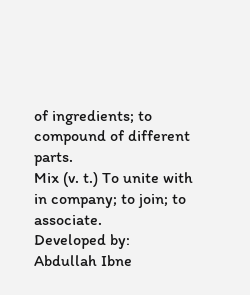of ingredients; to compound of different parts.
Mix (v. t.) To unite with in company; to join; to associate.
Developed by: Abdullah Ibne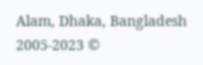Alam, Dhaka, Bangladesh
2005-2023 ©